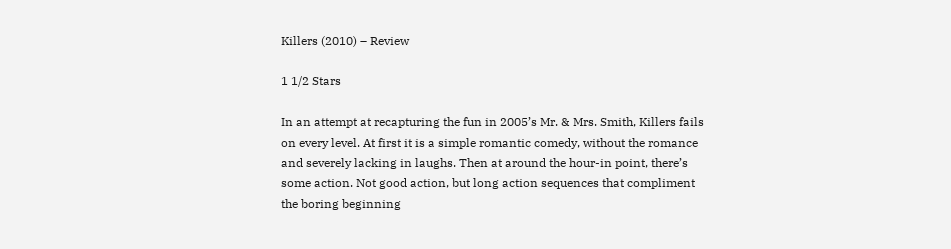Killers (2010) – Review

1 1/2 Stars

In an attempt at recapturing the fun in 2005’s Mr. & Mrs. Smith, Killers fails on every level. At first it is a simple romantic comedy, without the romance and severely lacking in laughs. Then at around the hour-in point, there’s some action. Not good action, but long action sequences that compliment the boring beginning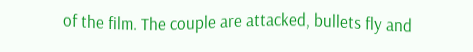of the film. The couple are attacked, bullets fly and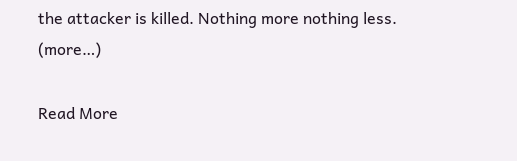the attacker is killed. Nothing more nothing less. (more…)

Read More